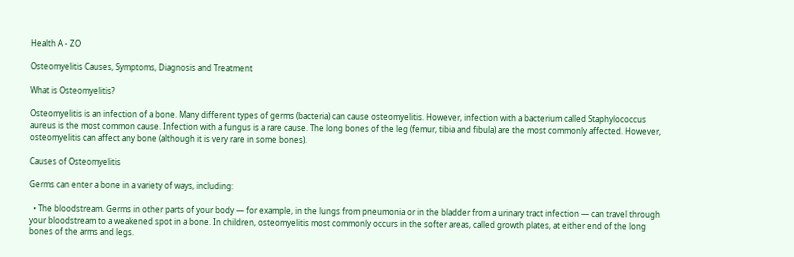Health A - ZO

Osteomyelitis Causes, Symptoms, Diagnosis and Treatment

What is Osteomyelitis?

Osteomyelitis is an infection of a bone. Many different types of germs (bacteria) can cause osteomyelitis. However, infection with a bacterium called Staphylococcus aureus is the most common cause. Infection with a fungus is a rare cause. The long bones of the leg (femur, tibia and fibula) are the most commonly affected. However, osteomyelitis can affect any bone (although it is very rare in some bones).

Causes of Osteomyelitis

Germs can enter a bone in a variety of ways, including:

  • The bloodstream. Germs in other parts of your body — for example, in the lungs from pneumonia or in the bladder from a urinary tract infection — can travel through your bloodstream to a weakened spot in a bone. In children, osteomyelitis most commonly occurs in the softer areas, called growth plates, at either end of the long bones of the arms and legs.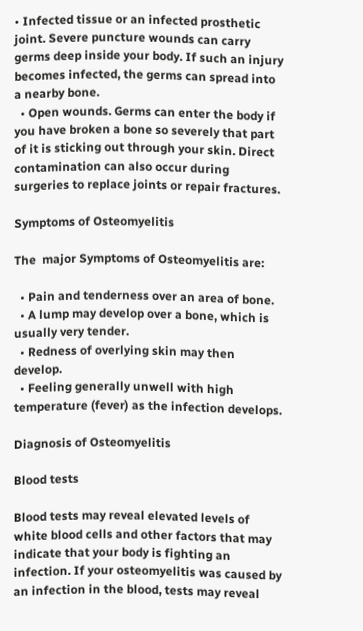• Infected tissue or an infected prosthetic joint. Severe puncture wounds can carry germs deep inside your body. If such an injury becomes infected, the germs can spread into a nearby bone.
  • Open wounds. Germs can enter the body if you have broken a bone so severely that part of it is sticking out through your skin. Direct contamination can also occur during surgeries to replace joints or repair fractures.

Symptoms of Osteomyelitis

The  major Symptoms of Osteomyelitis are:

  • Pain and tenderness over an area of bone.
  • A lump may develop over a bone, which is usually very tender.
  • Redness of overlying skin may then develop.
  • Feeling generally unwell with high temperature (fever) as the infection develops.

Diagnosis of Osteomyelitis

Blood tests

Blood tests may reveal elevated levels of white blood cells and other factors that may indicate that your body is fighting an infection. If your osteomyelitis was caused by an infection in the blood, tests may reveal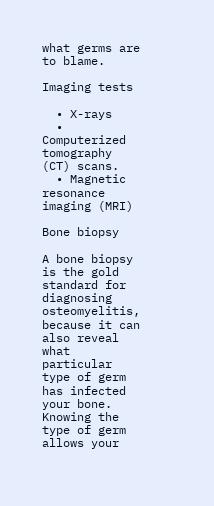what germs are to blame.

Imaging tests

  • X-rays
  • Computerized tomography (CT) scans.
  • Magnetic resonance imaging (MRI)

Bone biopsy

A bone biopsy is the gold standard for diagnosing osteomyelitis, because it can also reveal what particular type of germ has infected your bone. Knowing the type of germ allows your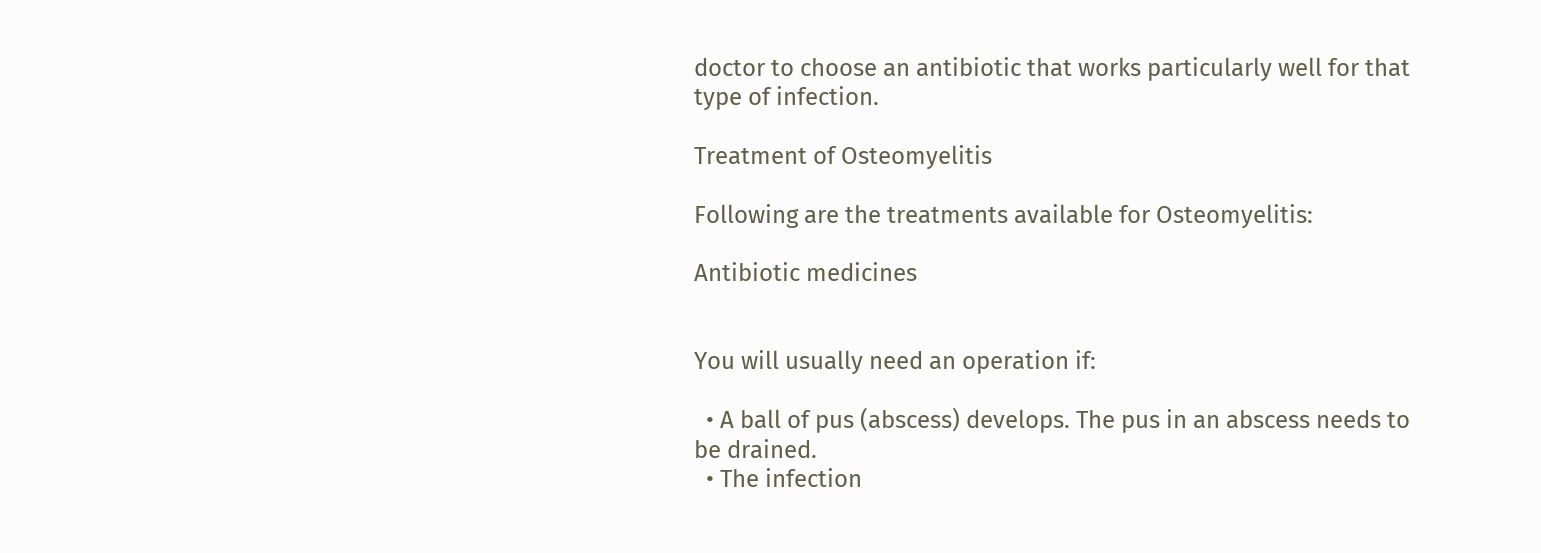doctor to choose an antibiotic that works particularly well for that type of infection.

Treatment of Osteomyelitis

Following are the treatments available for Osteomyelitis:

Antibiotic medicines


You will usually need an operation if:

  • A ball of pus (abscess) develops. The pus in an abscess needs to be drained.
  • The infection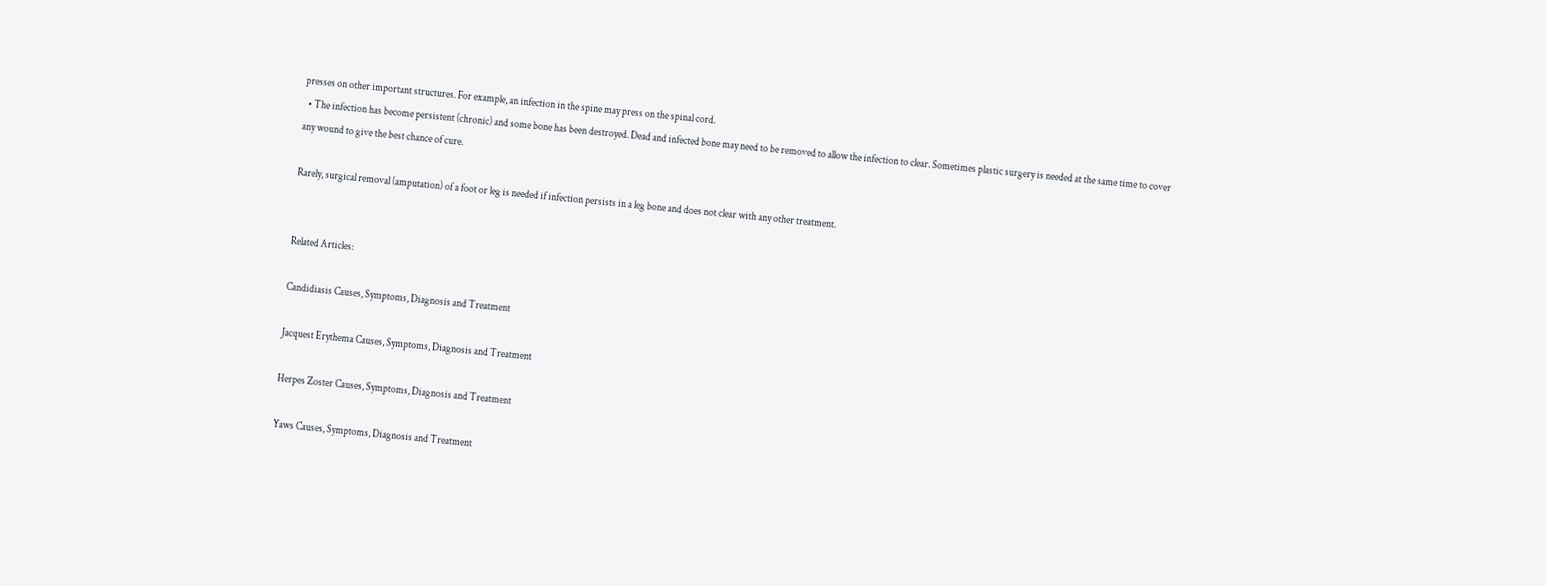presses on other important structures. For example, an infection in the spine may press on the spinal cord.
  • The infection has become persistent (chronic) and some bone has been destroyed. Dead and infected bone may need to be removed to allow the infection to clear. Sometimes plastic surgery is needed at the same time to cover any wound to give the best chance of cure.

Rarely, surgical removal (amputation) of a foot or leg is needed if infection persists in a leg bone and does not clear with any other treatment.


Related Articles:

Candidiasis Causes, Symptoms, Diagnosis and Treatment

Jacquest Erythema Causes, Symptoms, Diagnosis and Treatment

Herpes Zoster Causes, Symptoms, Diagnosis and Treatment

Yaws Causes, Symptoms, Diagnosis and Treatment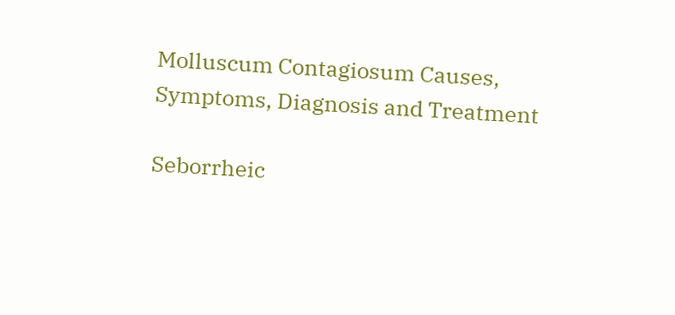Molluscum Contagiosum Causes, Symptoms, Diagnosis and Treatment

Seborrheic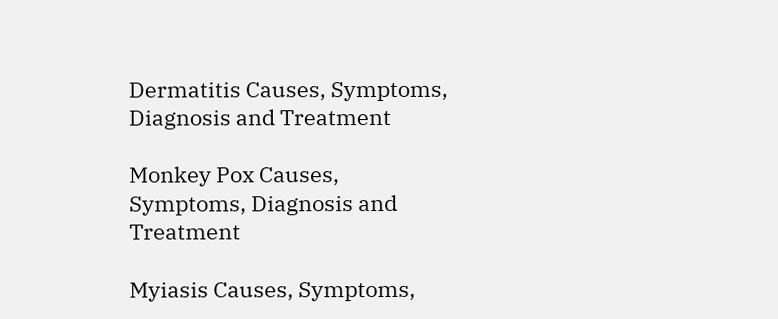Dermatitis Causes, Symptoms, Diagnosis and Treatment

Monkey Pox Causes, Symptoms, Diagnosis and Treatment

Myiasis Causes, Symptoms,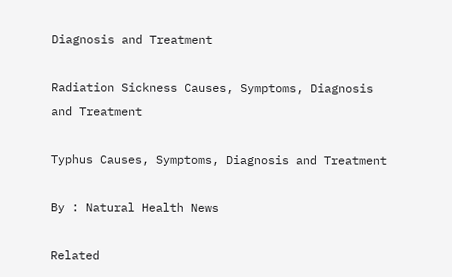Diagnosis and Treatment

Radiation Sickness Causes, Symptoms, Diagnosis and Treatment

Typhus Causes, Symptoms, Diagnosis and Treatment

By : Natural Health News

Related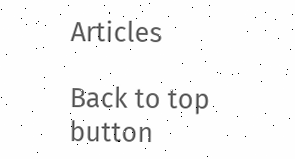Articles

Back to top button